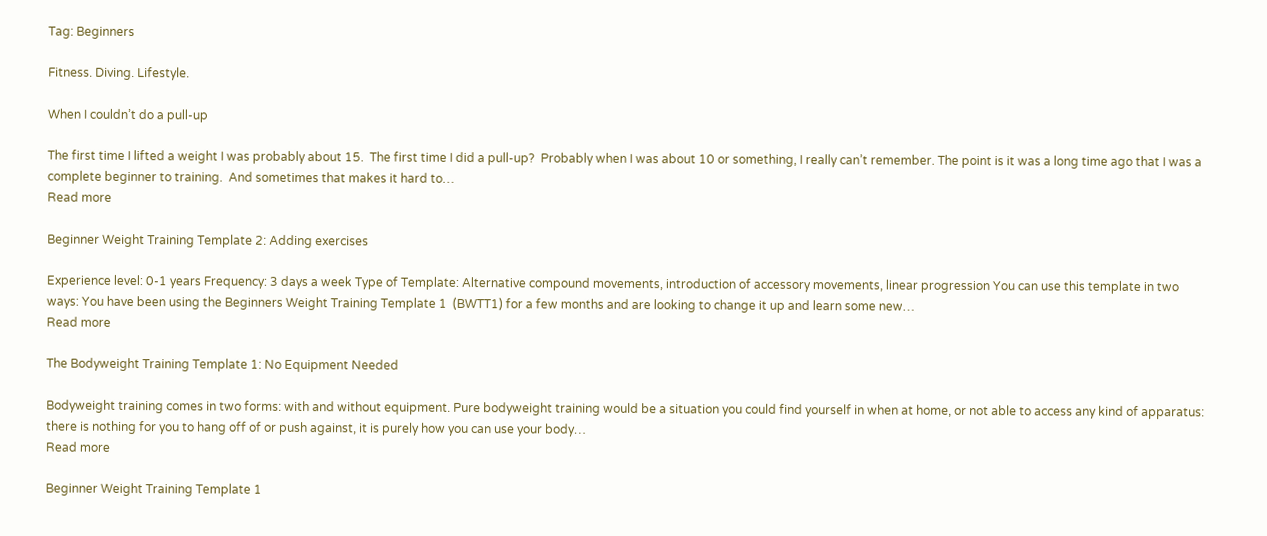Tag: Beginners

Fitness. Diving. Lifestyle.

When I couldn’t do a pull-up

The first time I lifted a weight I was probably about 15.  The first time I did a pull-up?  Probably when I was about 10 or something, I really can’t remember. The point is it was a long time ago that I was a complete beginner to training.  And sometimes that makes it hard to…
Read more

Beginner Weight Training Template 2: Adding exercises

Experience level: 0-1 years Frequency: 3 days a week Type of Template: Alternative compound movements, introduction of accessory movements, linear progression You can use this template in two ways: You have been using the Beginners Weight Training Template 1  (BWTT1) for a few months and are looking to change it up and learn some new…
Read more

The Bodyweight Training Template 1: No Equipment Needed

Bodyweight training comes in two forms: with and without equipment. Pure bodyweight training would be a situation you could find yourself in when at home, or not able to access any kind of apparatus: there is nothing for you to hang off of or push against, it is purely how you can use your body…
Read more

Beginner Weight Training Template 1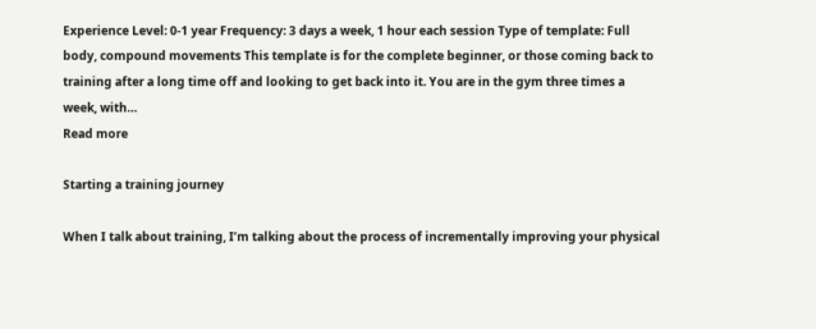Experience Level: 0-1 year Frequency: 3 days a week, 1 hour each session Type of template: Full body, compound movements This template is for the complete beginner, or those coming back to training after a long time off and looking to get back into it. You are in the gym three times a week, with…
Read more

Starting a training journey

When I talk about training, I’m talking about the process of incrementally improving your physical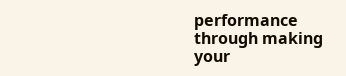performance through making your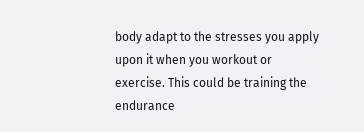body adapt to the stresses you apply upon it when you workout or exercise. This could be training the endurance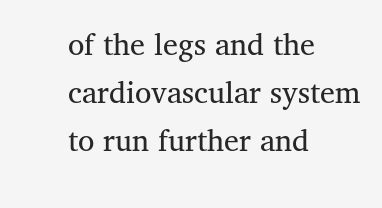of the legs and the cardiovascular system to run further and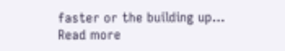faster or the building up…
Read more